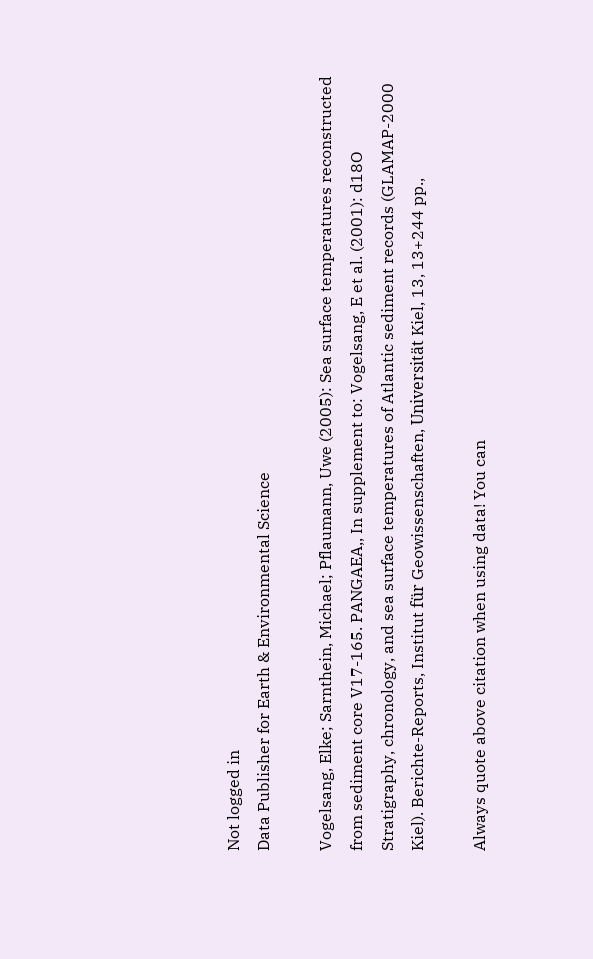Not logged in
Data Publisher for Earth & Environmental Science

Vogelsang, Elke; Sarnthein, Michael; Pflaumann, Uwe (2005): Sea surface temperatures reconstructed from sediment core V17-165. PANGAEA,, In supplement to: Vogelsang, E et al. (2001): d18O Stratigraphy, chronology, and sea surface temperatures of Atlantic sediment records (GLAMAP-2000 Kiel). Berichte-Reports, Institut für Geowissenschaften, Universität Kiel, 13, 13+244 pp.,

Always quote above citation when using data! You can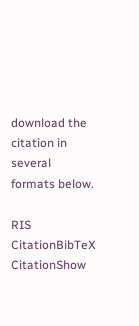download the citation in several formats below.

RIS CitationBibTeX CitationShow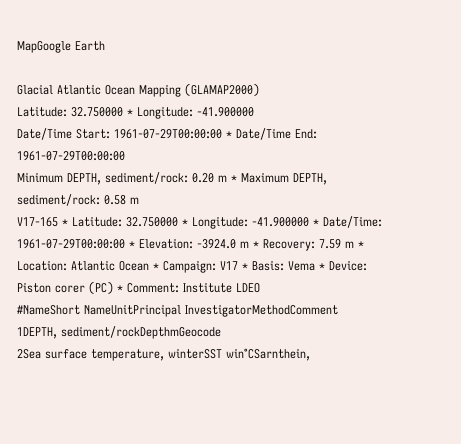MapGoogle Earth

Glacial Atlantic Ocean Mapping (GLAMAP2000)
Latitude: 32.750000 * Longitude: -41.900000
Date/Time Start: 1961-07-29T00:00:00 * Date/Time End: 1961-07-29T00:00:00
Minimum DEPTH, sediment/rock: 0.20 m * Maximum DEPTH, sediment/rock: 0.58 m
V17-165 * Latitude: 32.750000 * Longitude: -41.900000 * Date/Time: 1961-07-29T00:00:00 * Elevation: -3924.0 m * Recovery: 7.59 m * Location: Atlantic Ocean * Campaign: V17 * Basis: Vema * Device: Piston corer (PC) * Comment: Institute LDEO
#NameShort NameUnitPrincipal InvestigatorMethodComment
1DEPTH, sediment/rockDepthmGeocode
2Sea surface temperature, winterSST win°CSarnthein,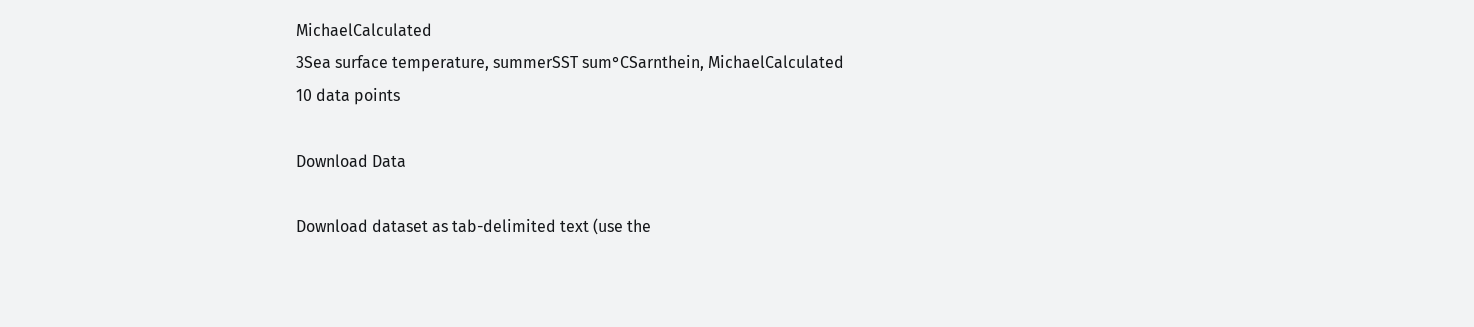MichaelCalculated
3Sea surface temperature, summerSST sum°CSarnthein, MichaelCalculated
10 data points

Download Data

Download dataset as tab-delimited text (use the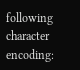following character encoding: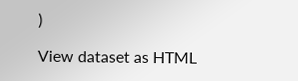)

View dataset as HTML